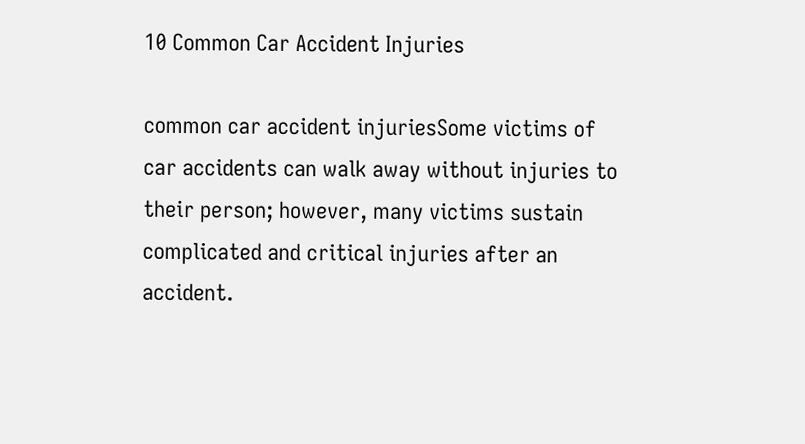10 Common Car Accident Injuries

common car accident injuriesSome victims of car accidents can walk away without injuries to their person; however, many victims sustain complicated and critical injuries after an accident.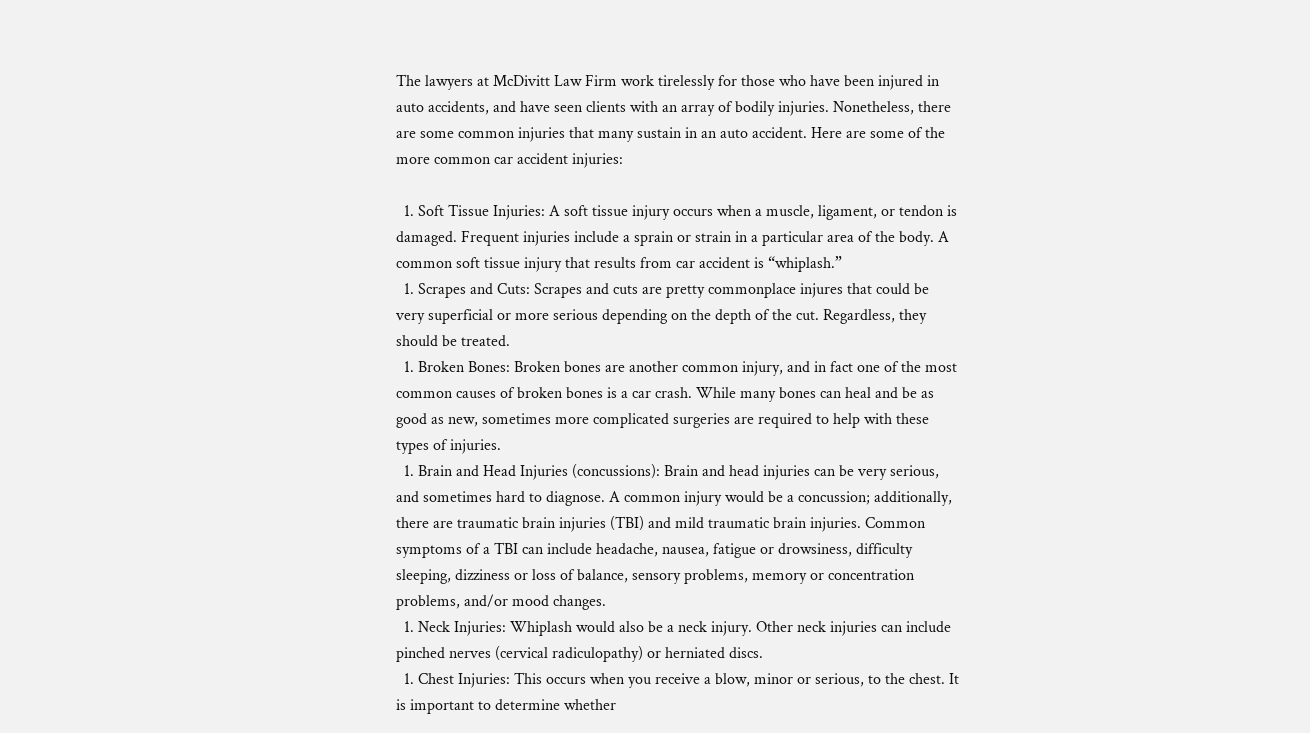The lawyers at McDivitt Law Firm work tirelessly for those who have been injured in auto accidents, and have seen clients with an array of bodily injuries. Nonetheless, there are some common injuries that many sustain in an auto accident. Here are some of the more common car accident injuries:

  1. Soft Tissue Injuries: A soft tissue injury occurs when a muscle, ligament, or tendon is damaged. Frequent injuries include a sprain or strain in a particular area of the body. A common soft tissue injury that results from car accident is “whiplash.”
  1. Scrapes and Cuts: Scrapes and cuts are pretty commonplace injures that could be very superficial or more serious depending on the depth of the cut. Regardless, they should be treated.
  1. Broken Bones: Broken bones are another common injury, and in fact one of the most common causes of broken bones is a car crash. While many bones can heal and be as good as new, sometimes more complicated surgeries are required to help with these types of injuries.
  1. Brain and Head Injuries (concussions): Brain and head injuries can be very serious, and sometimes hard to diagnose. A common injury would be a concussion; additionally, there are traumatic brain injuries (TBI) and mild traumatic brain injuries. Common symptoms of a TBI can include headache, nausea, fatigue or drowsiness, difficulty sleeping, dizziness or loss of balance, sensory problems, memory or concentration problems, and/or mood changes.
  1. Neck Injuries: Whiplash would also be a neck injury. Other neck injuries can include pinched nerves (cervical radiculopathy) or herniated discs.
  1. Chest Injuries: This occurs when you receive a blow, minor or serious, to the chest. It is important to determine whether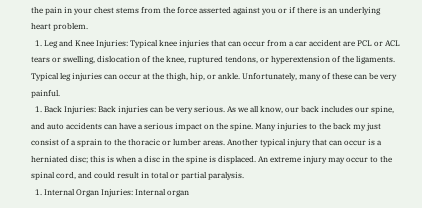the pain in your chest stems from the force asserted against you or if there is an underlying heart problem.
  1. Leg and Knee Injuries: Typical knee injuries that can occur from a car accident are PCL or ACL tears or swelling, dislocation of the knee, ruptured tendons, or hyperextension of the ligaments. Typical leg injuries can occur at the thigh, hip, or ankle. Unfortunately, many of these can be very painful.
  1. Back Injuries: Back injuries can be very serious. As we all know, our back includes our spine, and auto accidents can have a serious impact on the spine. Many injuries to the back my just consist of a sprain to the thoracic or lumber areas. Another typical injury that can occur is a herniated disc; this is when a disc in the spine is displaced. An extreme injury may occur to the spinal cord, and could result in total or partial paralysis.
  1. Internal Organ Injuries: Internal organ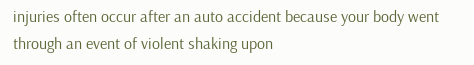injuries often occur after an auto accident because your body went through an event of violent shaking upon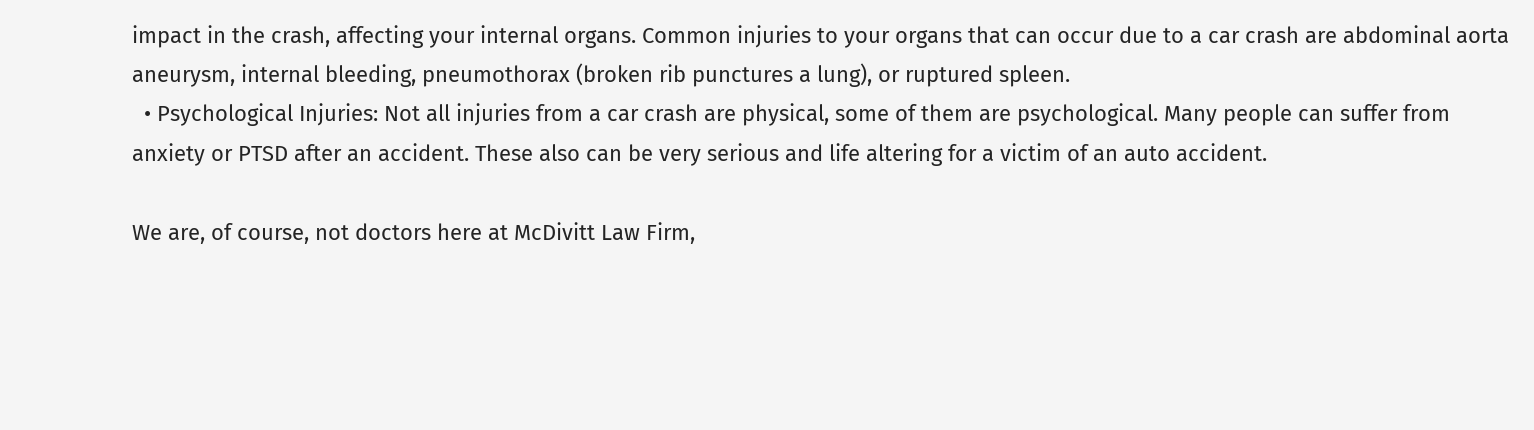impact in the crash, affecting your internal organs. Common injuries to your organs that can occur due to a car crash are abdominal aorta aneurysm, internal bleeding, pneumothorax (broken rib punctures a lung), or ruptured spleen.
  • Psychological Injuries: Not all injuries from a car crash are physical, some of them are psychological. Many people can suffer from anxiety or PTSD after an accident. These also can be very serious and life altering for a victim of an auto accident.

We are, of course, not doctors here at McDivitt Law Firm,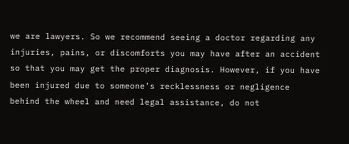we are lawyers. So we recommend seeing a doctor regarding any injuries, pains, or discomforts you may have after an accident so that you may get the proper diagnosis. However, if you have been injured due to someone’s recklessness or negligence behind the wheel and need legal assistance, do not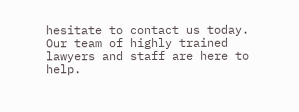hesitate to contact us today. Our team of highly trained lawyers and staff are here to help.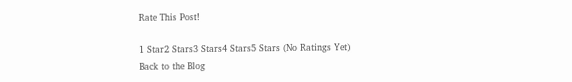Rate This Post!

1 Star2 Stars3 Stars4 Stars5 Stars (No Ratings Yet)
Back to the Blog